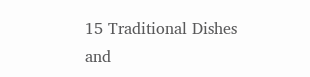15 Traditional Dishes and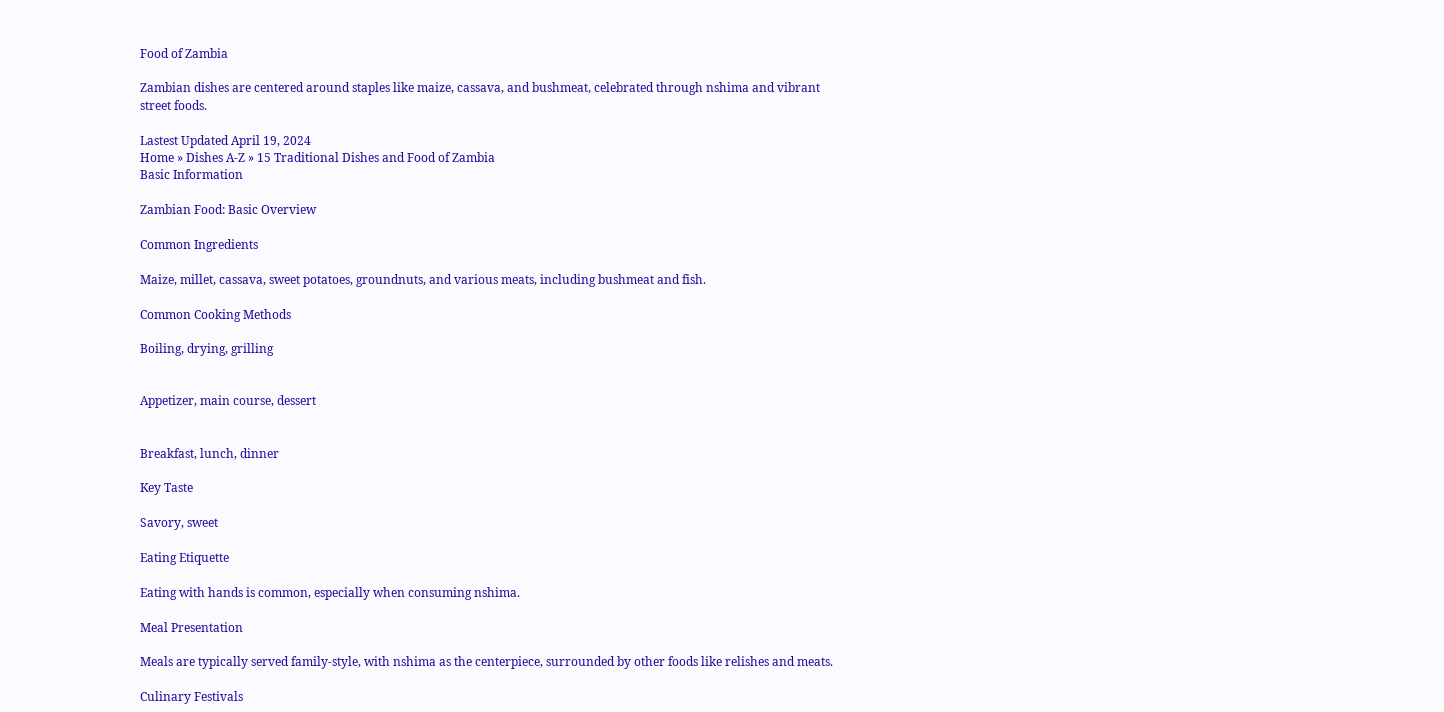Food of Zambia

Zambian dishes are centered around staples like maize, cassava, and bushmeat, celebrated through nshima and vibrant street foods.

Lastest Updated April 19, 2024
Home » Dishes A-Z » 15 Traditional Dishes and Food of Zambia
Basic Information

Zambian Food: Basic Overview

Common Ingredients

Maize, millet, cassava, sweet potatoes, groundnuts, and various meats, including bushmeat and fish.

Common Cooking Methods

Boiling, drying, grilling


Appetizer, main course, dessert


Breakfast, lunch, dinner

Key Taste

Savory, sweet

Eating Etiquette

Eating with hands is common, especially when consuming nshima.

Meal Presentation

Meals are typically served family-style, with nshima as the centerpiece, surrounded by other foods like relishes and meats.

Culinary Festivals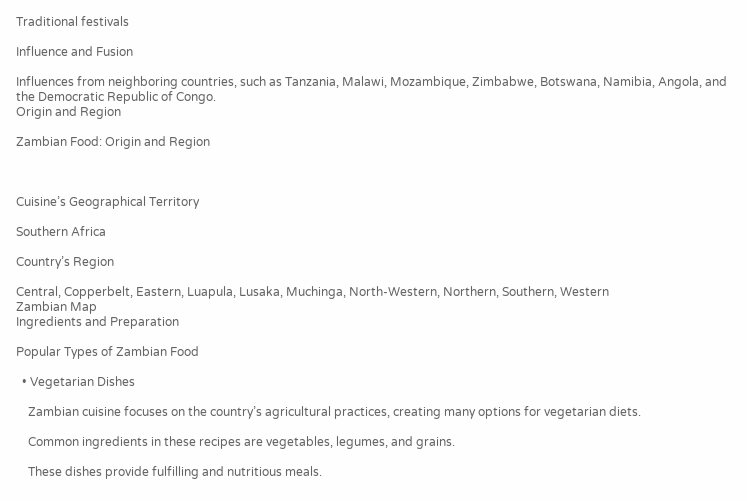Traditional festivals

Influence and Fusion

Influences from neighboring countries, such as Tanzania, Malawi, Mozambique, Zimbabwe, Botswana, Namibia, Angola, and the Democratic Republic of Congo.
Origin and Region

Zambian Food: Origin and Region



Cuisine’s Geographical Territory

Southern Africa

Country’s Region

Central, Copperbelt, Eastern, Luapula, Lusaka, Muchinga, North-Western, Northern, Southern, Western
Zambian Map
Ingredients and Preparation

Popular Types of Zambian Food

  • Vegetarian Dishes

    Zambian cuisine focuses on the country’s agricultural practices, creating many options for vegetarian diets.

    Common ingredients in these recipes are vegetables, legumes, and grains.

    These dishes provide fulfilling and nutritious meals.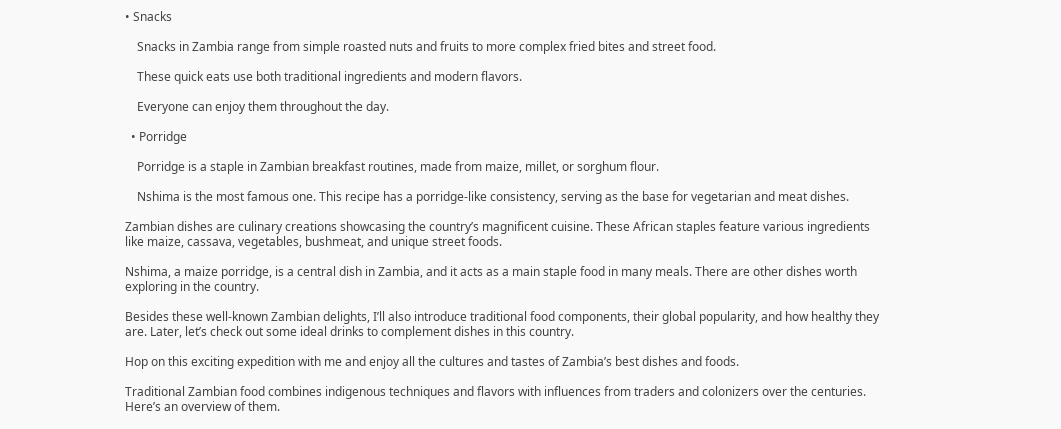• Snacks

    Snacks in Zambia range from simple roasted nuts and fruits to more complex fried bites and street food.

    These quick eats use both traditional ingredients and modern flavors.

    Everyone can enjoy them throughout the day.

  • Porridge

    Porridge is a staple in Zambian breakfast routines, made from maize, millet, or sorghum flour.

    Nshima is the most famous one. This recipe has a porridge-like consistency, serving as the base for vegetarian and meat dishes.

Zambian dishes are culinary creations showcasing the country’s magnificent cuisine. These African staples feature various ingredients like maize, cassava, vegetables, bushmeat, and unique street foods.

Nshima, a maize porridge, is a central dish in Zambia, and it acts as a main staple food in many meals. There are other dishes worth exploring in the country.

Besides these well-known Zambian delights, I’ll also introduce traditional food components, their global popularity, and how healthy they are. Later, let’s check out some ideal drinks to complement dishes in this country.

Hop on this exciting expedition with me and enjoy all the cultures and tastes of Zambia’s best dishes and foods.

Traditional Zambian food combines indigenous techniques and flavors with influences from traders and colonizers over the centuries. Here’s an overview of them.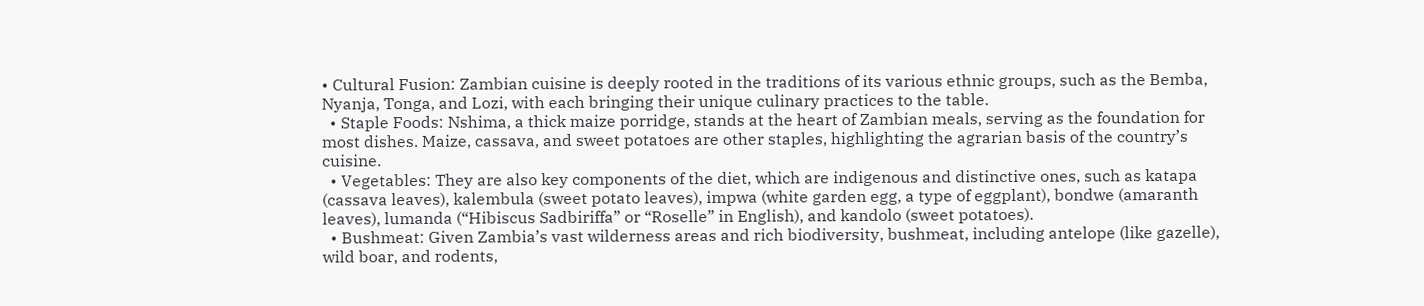• Cultural Fusion: Zambian cuisine is deeply rooted in the traditions of its various ethnic groups, such as the Bemba, Nyanja, Tonga, and Lozi, with each bringing their unique culinary practices to the table.
  • Staple Foods: Nshima, a thick maize porridge, stands at the heart of Zambian meals, serving as the foundation for most dishes. Maize, cassava, and sweet potatoes are other staples, highlighting the agrarian basis of the country’s cuisine.
  • Vegetables: They are also key components of the diet, which are indigenous and distinctive ones, such as katapa (cassava leaves), kalembula (sweet potato leaves), impwa (white garden egg, a type of eggplant), bondwe (amaranth leaves), lumanda (“Hibiscus Sadbiriffa” or “Roselle” in English), and kandolo (sweet potatoes).
  • Bushmeat: Given Zambia’s vast wilderness areas and rich biodiversity, bushmeat, including antelope (like gazelle), wild boar, and rodents,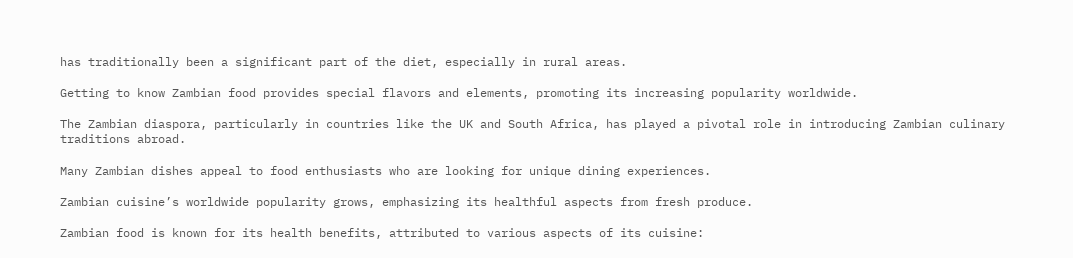has traditionally been a significant part of the diet, especially in rural areas.

Getting to know Zambian food provides special flavors and elements, promoting its increasing popularity worldwide.

The Zambian diaspora, particularly in countries like the UK and South Africa, has played a pivotal role in introducing Zambian culinary traditions abroad.

Many Zambian dishes appeal to food enthusiasts who are looking for unique dining experiences.

Zambian cuisine’s worldwide popularity grows, emphasizing its healthful aspects from fresh produce.

Zambian food is known for its health benefits, attributed to various aspects of its cuisine: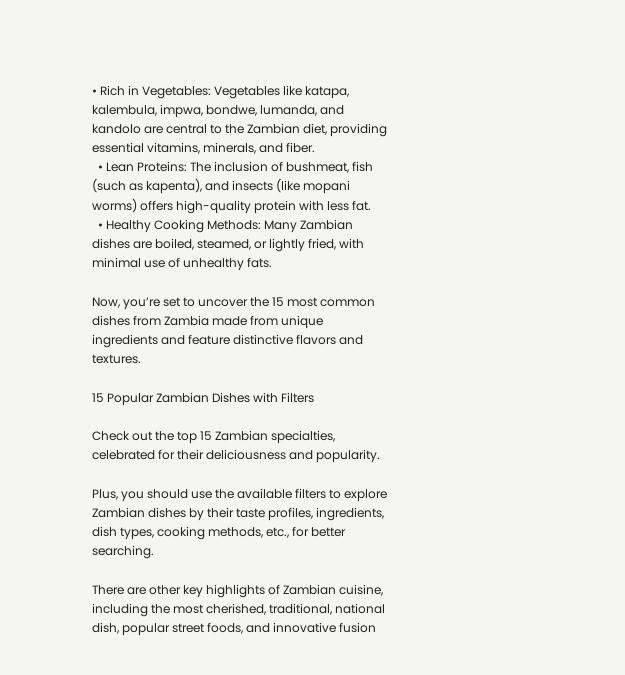• Rich in Vegetables: Vegetables like katapa, kalembula, impwa, bondwe, lumanda, and kandolo are central to the Zambian diet, providing essential vitamins, minerals, and fiber.
  • Lean Proteins: The inclusion of bushmeat, fish (such as kapenta), and insects (like mopani worms) offers high-quality protein with less fat.
  • Healthy Cooking Methods: Many Zambian dishes are boiled, steamed, or lightly fried, with minimal use of unhealthy fats.

Now, you’re set to uncover the 15 most common dishes from Zambia made from unique ingredients and feature distinctive flavors and textures.

15 Popular Zambian Dishes with Filters

Check out the top 15 Zambian specialties, celebrated for their deliciousness and popularity.

Plus, you should use the available filters to explore Zambian dishes by their taste profiles, ingredients, dish types, cooking methods, etc., for better searching.

There are other key highlights of Zambian cuisine, including the most cherished, traditional, national dish, popular street foods, and innovative fusion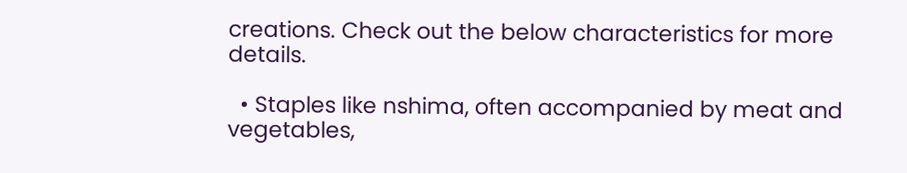creations. Check out the below characteristics for more details.

  • Staples like nshima, often accompanied by meat and vegetables,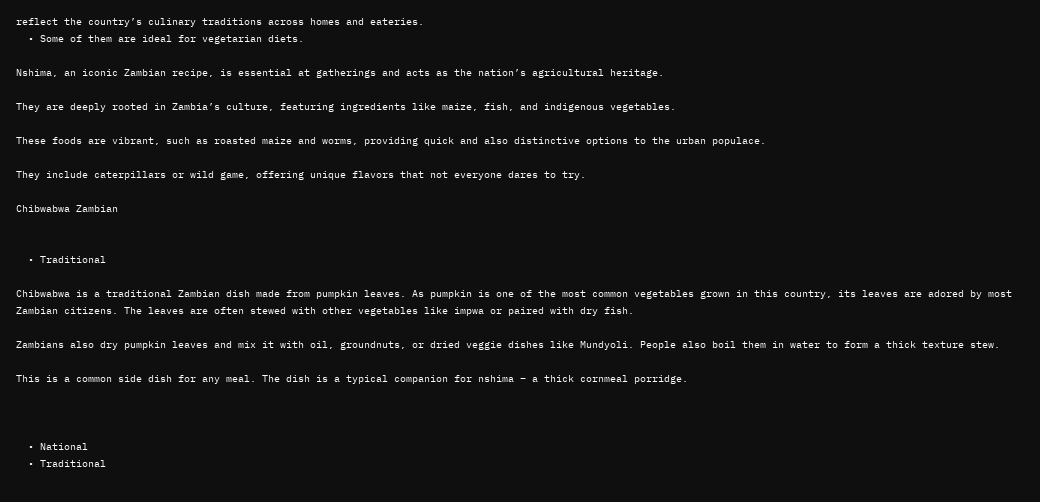reflect the country’s culinary traditions across homes and eateries.
  • Some of them are ideal for vegetarian diets.

Nshima, an iconic Zambian recipe, is essential at gatherings and acts as the nation’s agricultural heritage.

They are deeply rooted in Zambia’s culture, featuring ingredients like maize, fish, and indigenous vegetables.

These foods are vibrant, such as roasted maize and worms, providing quick and also distinctive options to the urban populace.

They include caterpillars or wild game, offering unique flavors that not everyone dares to try.

Chibwabwa Zambian


  • Traditional

Chibwabwa is a traditional Zambian dish made from pumpkin leaves. As pumpkin is one of the most common vegetables grown in this country, its leaves are adored by most Zambian citizens. The leaves are often stewed with other vegetables like impwa or paired with dry fish.

Zambians also dry pumpkin leaves and mix it with oil, groundnuts, or dried veggie dishes like Mundyoli. People also boil them in water to form a thick texture stew.

This is a common side dish for any meal. The dish is a typical companion for nshima – a thick cornmeal porridge.



  • National
  • Traditional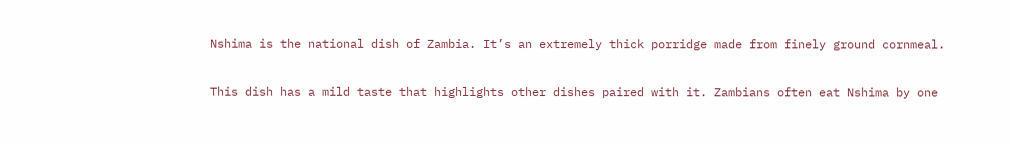Nshima is the national dish of Zambia. It’s an extremely thick porridge made from finely ground cornmeal.

This dish has a mild taste that highlights other dishes paired with it. Zambians often eat Nshima by one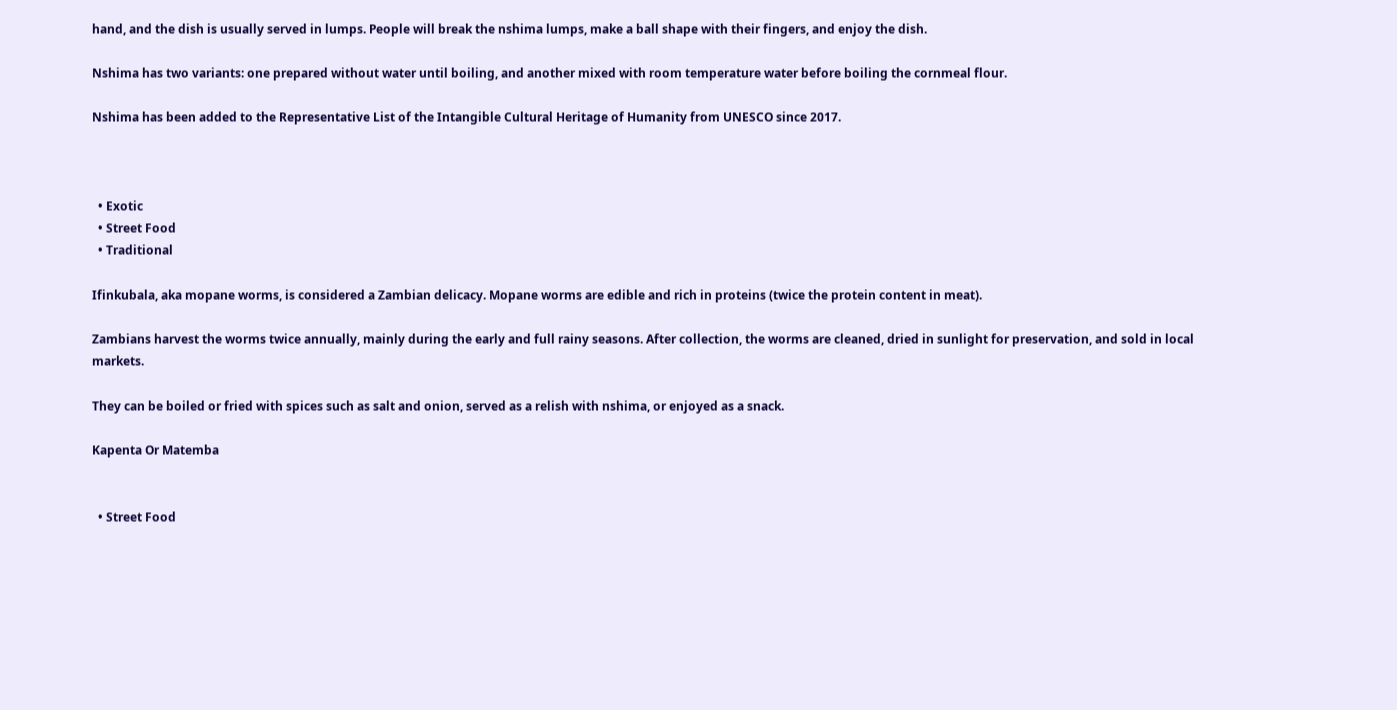hand, and the dish is usually served in lumps. People will break the nshima lumps, make a ball shape with their fingers, and enjoy the dish.

Nshima has two variants: one prepared without water until boiling, and another mixed with room temperature water before boiling the cornmeal flour.

Nshima has been added to the Representative List of the Intangible Cultural Heritage of Humanity from UNESCO since 2017.



  • Exotic
  • Street Food
  • Traditional

Ifinkubala, aka mopane worms, is considered a Zambian delicacy. Mopane worms are edible and rich in proteins (twice the protein content in meat).

Zambians harvest the worms twice annually, mainly during the early and full rainy seasons. After collection, the worms are cleaned, dried in sunlight for preservation, and sold in local markets.

They can be boiled or fried with spices such as salt and onion, served as a relish with nshima, or enjoyed as a snack.

Kapenta Or Matemba


  • Street Food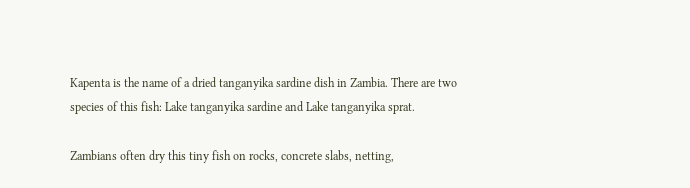Kapenta is the name of a dried tanganyika sardine dish in Zambia. There are two species of this fish: Lake tanganyika sardine and Lake tanganyika sprat.

Zambians often dry this tiny fish on rocks, concrete slabs, netting,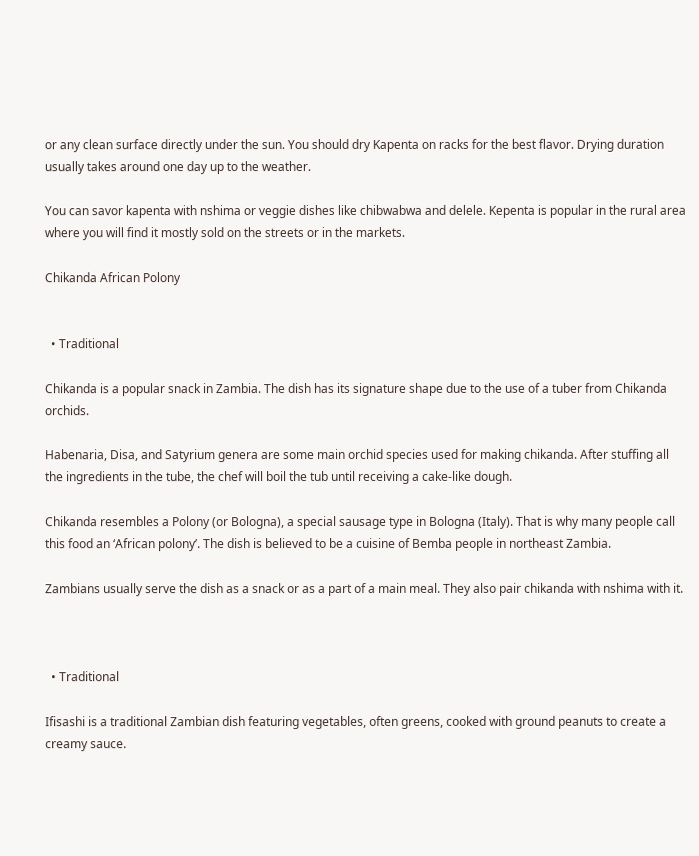or any clean surface directly under the sun. You should dry Kapenta on racks for the best flavor. Drying duration usually takes around one day up to the weather.

You can savor kapenta with nshima or veggie dishes like chibwabwa and delele. Kepenta is popular in the rural area where you will find it mostly sold on the streets or in the markets.

Chikanda African Polony


  • Traditional

Chikanda is a popular snack in Zambia. The dish has its signature shape due to the use of a tuber from Chikanda orchids.

Habenaria, Disa, and Satyrium genera are some main orchid species used for making chikanda. After stuffing all the ingredients in the tube, the chef will boil the tub until receiving a cake-like dough.

Chikanda resembles a Polony (or Bologna), a special sausage type in Bologna (Italy). That is why many people call this food an ‘African polony’. The dish is believed to be a cuisine of Bemba people in northeast Zambia.

Zambians usually serve the dish as a snack or as a part of a main meal. They also pair chikanda with nshima with it.



  • Traditional

Ifisashi is a traditional Zambian dish featuring vegetables, often greens, cooked with ground peanuts to create a creamy sauce.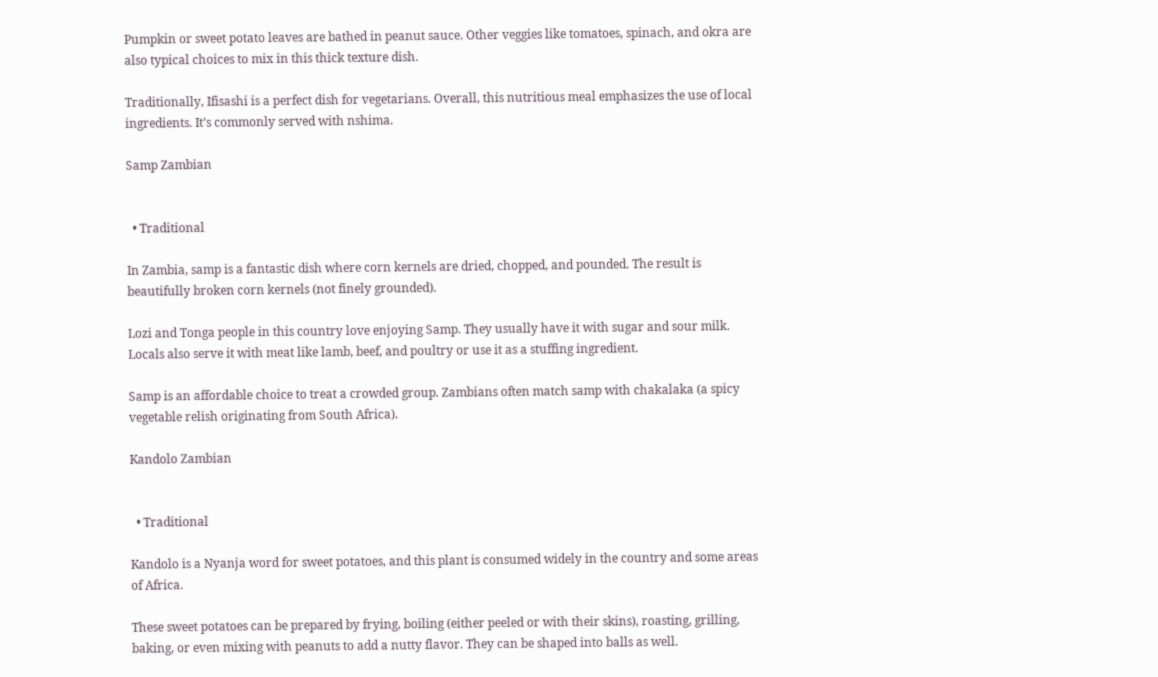Pumpkin or sweet potato leaves are bathed in peanut sauce. Other veggies like tomatoes, spinach, and okra are also typical choices to mix in this thick texture dish.

Traditionally, Ifisashi is a perfect dish for vegetarians. Overall, this nutritious meal emphasizes the use of local ingredients. It’s commonly served with nshima.

Samp Zambian


  • Traditional

In Zambia, samp is a fantastic dish where corn kernels are dried, chopped, and pounded. The result is beautifully broken corn kernels (not finely grounded).

Lozi and Tonga people in this country love enjoying Samp. They usually have it with sugar and sour milk. Locals also serve it with meat like lamb, beef, and poultry or use it as a stuffing ingredient.

Samp is an affordable choice to treat a crowded group. Zambians often match samp with chakalaka (a spicy vegetable relish originating from South Africa).

Kandolo Zambian


  • Traditional

Kandolo is a Nyanja word for sweet potatoes, and this plant is consumed widely in the country and some areas of Africa.

These sweet potatoes can be prepared by frying, boiling (either peeled or with their skins), roasting, grilling, baking, or even mixing with peanuts to add a nutty flavor. They can be shaped into balls as well.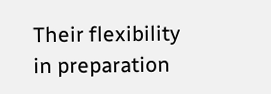Their flexibility in preparation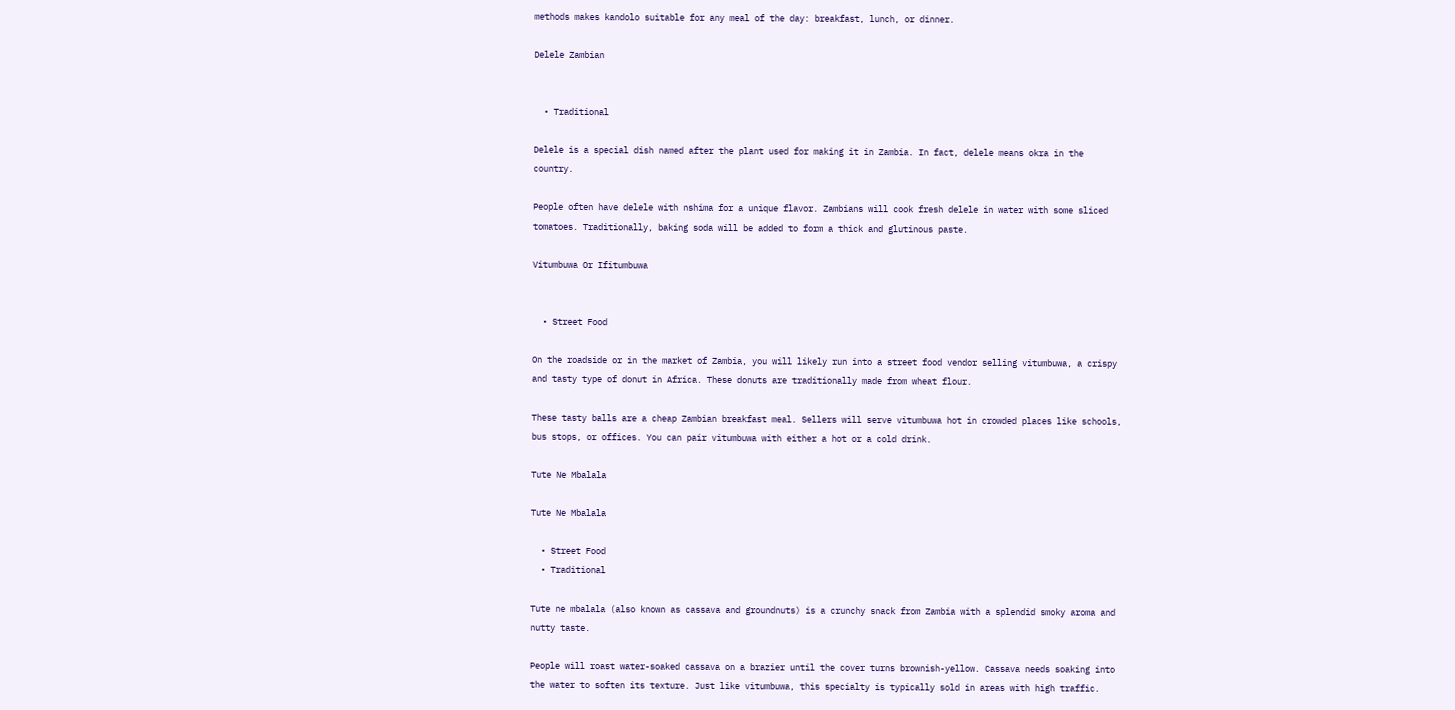methods makes kandolo suitable for any meal of the day: breakfast, lunch, or dinner.

Delele Zambian


  • Traditional

Delele is a special dish named after the plant used for making it in Zambia. In fact, delele means okra in the country.

People often have delele with nshima for a unique flavor. Zambians will cook fresh delele in water with some sliced tomatoes. Traditionally, baking soda will be added to form a thick and glutinous paste.

Vitumbuwa Or Ifitumbuwa


  • Street Food

On the roadside or in the market of Zambia, you will likely run into a street food vendor selling vitumbuwa, a crispy and tasty type of donut in Africa. These donuts are traditionally made from wheat flour.

These tasty balls are a cheap Zambian breakfast meal. Sellers will serve vitumbuwa hot in crowded places like schools, bus stops, or offices. You can pair vitumbuwa with either a hot or a cold drink.

Tute Ne Mbalala

Tute Ne Mbalala

  • Street Food
  • Traditional

Tute ne mbalala (also known as cassava and groundnuts) is a crunchy snack from Zambia with a splendid smoky aroma and nutty taste.

People will roast water-soaked cassava on a brazier until the cover turns brownish-yellow. Cassava needs soaking into the water to soften its texture. Just like vitumbuwa, this specialty is typically sold in areas with high traffic.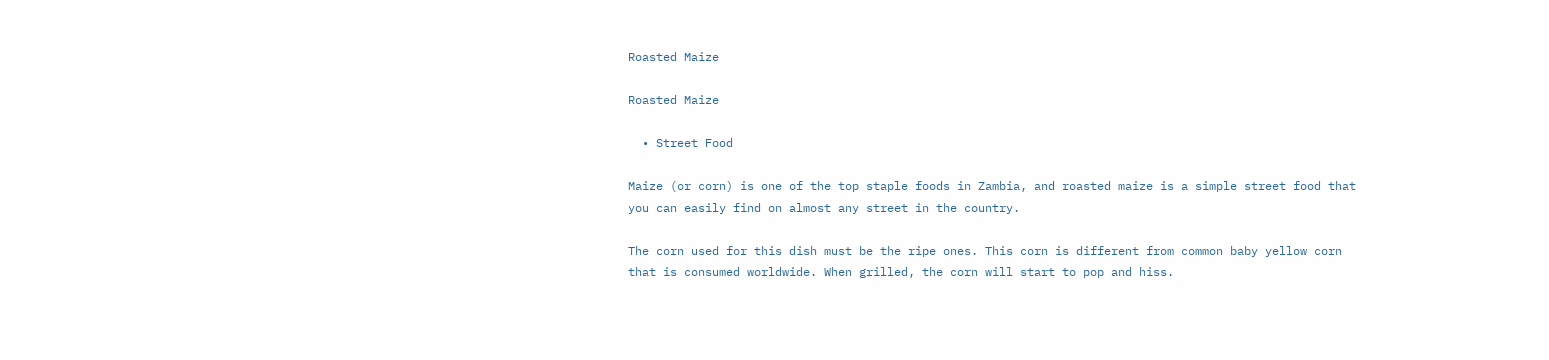Roasted Maize

Roasted Maize

  • Street Food

Maize (or corn) is one of the top staple foods in Zambia, and roasted maize is a simple street food that you can easily find on almost any street in the country.

The corn used for this dish must be the ripe ones. This corn is different from common baby yellow corn that is consumed worldwide. When grilled, the corn will start to pop and hiss.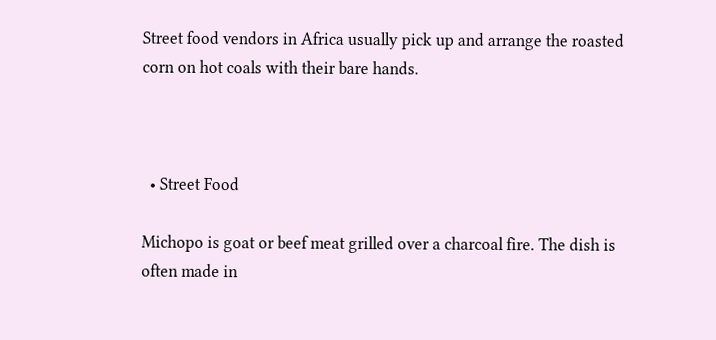Street food vendors in Africa usually pick up and arrange the roasted corn on hot coals with their bare hands.



  • Street Food

Michopo is goat or beef meat grilled over a charcoal fire. The dish is often made in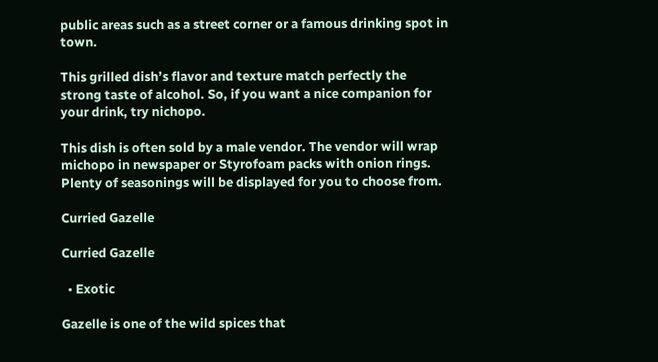public areas such as a street corner or a famous drinking spot in town.

This grilled dish’s flavor and texture match perfectly the strong taste of alcohol. So, if you want a nice companion for your drink, try nichopo.

This dish is often sold by a male vendor. The vendor will wrap michopo in newspaper or Styrofoam packs with onion rings. Plenty of seasonings will be displayed for you to choose from.

Curried Gazelle

Curried Gazelle

  • Exotic

Gazelle is one of the wild spices that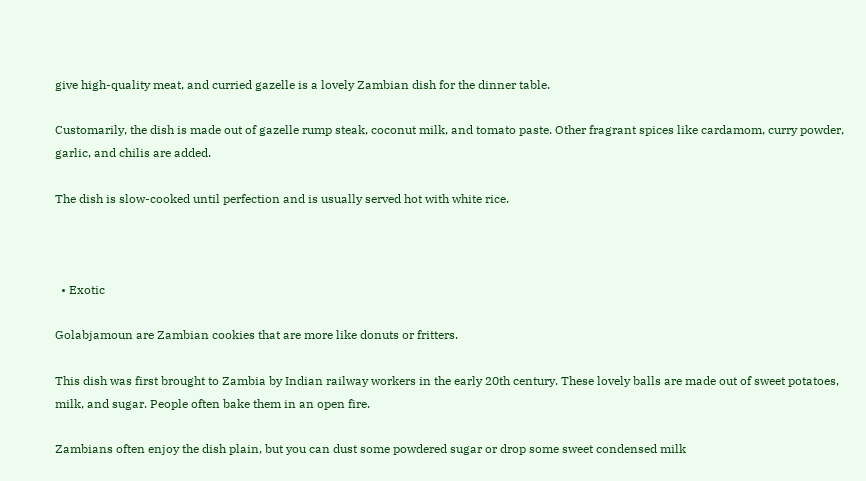give high-quality meat, and curried gazelle is a lovely Zambian dish for the dinner table.

Customarily, the dish is made out of gazelle rump steak, coconut milk, and tomato paste. Other fragrant spices like cardamom, curry powder, garlic, and chilis are added.

The dish is slow-cooked until perfection and is usually served hot with white rice.



  • Exotic

Golabjamoun are Zambian cookies that are more like donuts or fritters.

This dish was first brought to Zambia by Indian railway workers in the early 20th century. These lovely balls are made out of sweet potatoes, milk, and sugar. People often bake them in an open fire.

Zambians often enjoy the dish plain, but you can dust some powdered sugar or drop some sweet condensed milk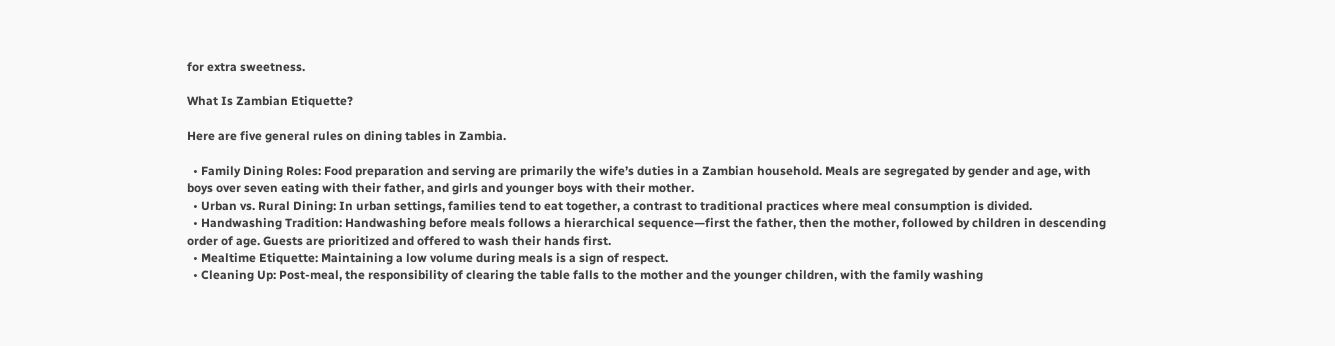for extra sweetness.

What Is Zambian Etiquette?

Here are five general rules on dining tables in Zambia.

  • Family Dining Roles: Food preparation and serving are primarily the wife’s duties in a Zambian household. Meals are segregated by gender and age, with boys over seven eating with their father, and girls and younger boys with their mother.
  • Urban vs. Rural Dining: In urban settings, families tend to eat together, a contrast to traditional practices where meal consumption is divided.
  • Handwashing Tradition: Handwashing before meals follows a hierarchical sequence—first the father, then the mother, followed by children in descending order of age. Guests are prioritized and offered to wash their hands first.
  • Mealtime Etiquette: Maintaining a low volume during meals is a sign of respect.
  • Cleaning Up: Post-meal, the responsibility of clearing the table falls to the mother and the younger children, with the family washing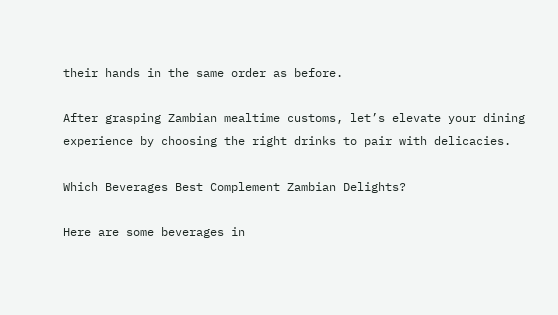their hands in the same order as before.

After grasping Zambian mealtime customs, let’s elevate your dining experience by choosing the right drinks to pair with delicacies.

Which Beverages Best Complement Zambian Delights?

Here are some beverages in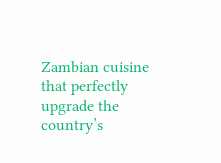Zambian cuisine that perfectly upgrade the country’s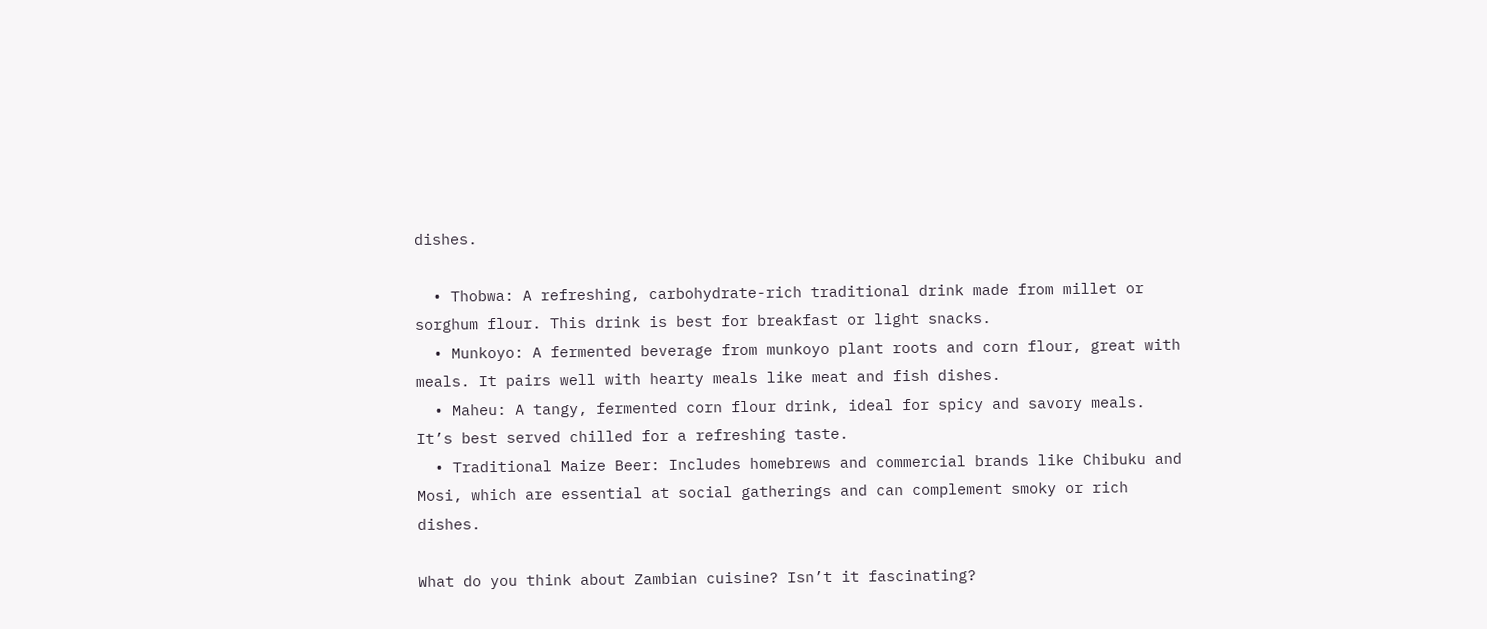dishes.

  • Thobwa: A refreshing, carbohydrate-rich traditional drink made from millet or sorghum flour. This drink is best for breakfast or light snacks.
  • Munkoyo: A fermented beverage from munkoyo plant roots and corn flour, great with meals. It pairs well with hearty meals like meat and fish dishes.
  • Maheu: A tangy, fermented corn flour drink, ideal for spicy and savory meals. It’s best served chilled for a refreshing taste.
  • Traditional Maize Beer: Includes homebrews and commercial brands like Chibuku and Mosi, which are essential at social gatherings and can complement smoky or rich dishes.

What do you think about Zambian cuisine? Isn’t it fascinating?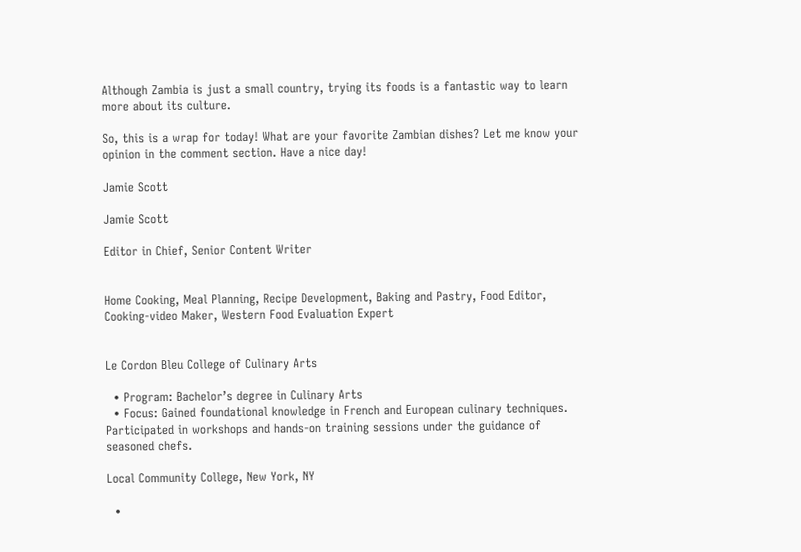Although Zambia is just a small country, trying its foods is a fantastic way to learn more about its culture.

So, this is a wrap for today! What are your favorite Zambian dishes? Let me know your opinion in the comment section. Have a nice day!

Jamie Scott

Jamie Scott

Editor in Chief, Senior Content Writer


Home Cooking, Meal Planning, Recipe Development, Baking and Pastry, Food Editor, Cooking-video Maker, Western Food Evaluation Expert


Le Cordon Bleu College of Culinary Arts

  • Program: Bachelor’s degree in Culinary Arts
  • Focus: Gained foundational knowledge in French and European culinary techniques. Participated in workshops and hands-on training sessions under the guidance of seasoned chefs.

Local Community College, New York, NY

  •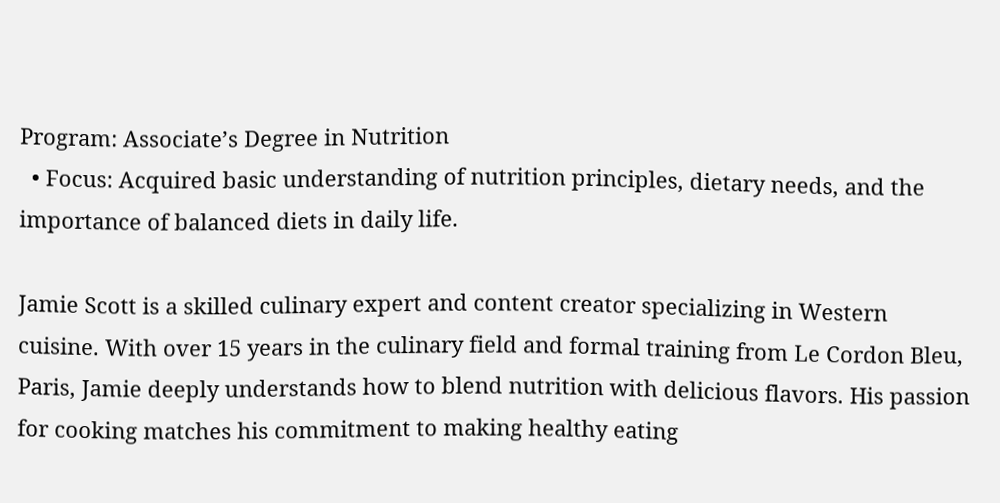Program: Associate’s Degree in Nutrition
  • Focus: Acquired basic understanding of nutrition principles, dietary needs, and the importance of balanced diets in daily life.

Jamie Scott is a skilled culinary expert and content creator specializing in Western cuisine. With over 15 years in the culinary field and formal training from Le Cordon Bleu, Paris, Jamie deeply understands how to blend nutrition with delicious flavors. His passion for cooking matches his commitment to making healthy eating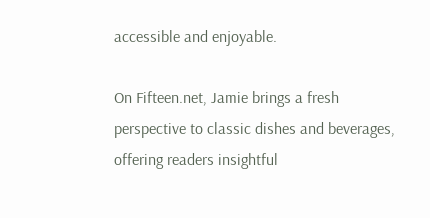accessible and enjoyable.

On Fifteen.net, Jamie brings a fresh perspective to classic dishes and beverages, offering readers insightful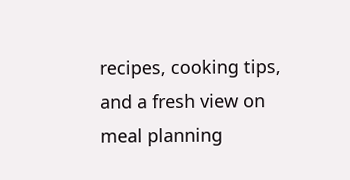recipes, cooking tips, and a fresh view on meal planning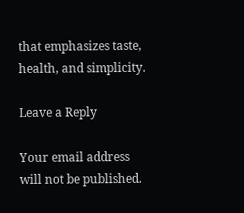that emphasizes taste, health, and simplicity.

Leave a Reply

Your email address will not be published.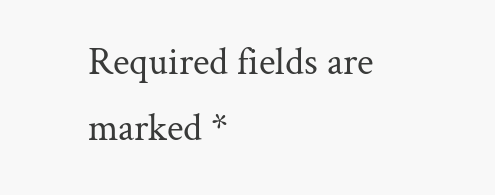Required fields are marked *